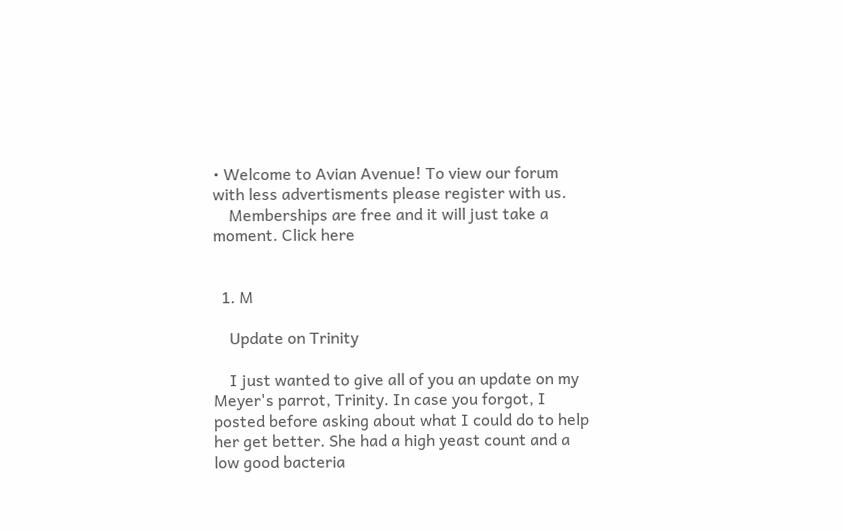• Welcome to Avian Avenue! To view our forum with less advertisments please register with us.
    Memberships are free and it will just take a moment. Click here


  1. M

    Update on Trinity

    I just wanted to give all of you an update on my Meyer's parrot, Trinity. In case you forgot, I posted before asking about what I could do to help her get better. She had a high yeast count and a low good bacteria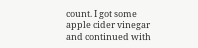count. I got some apple cider vinegar and continued with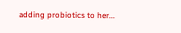adding probiotics to her...